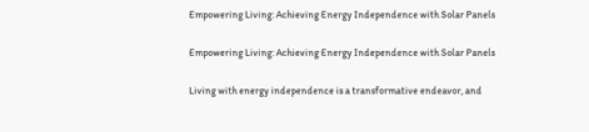Empowering Living: Achieving Energy Independence with Solar Panels

Empowering Living: Achieving Energy Independence with Solar Panels

Living with energy independence is a transformative endeavor, and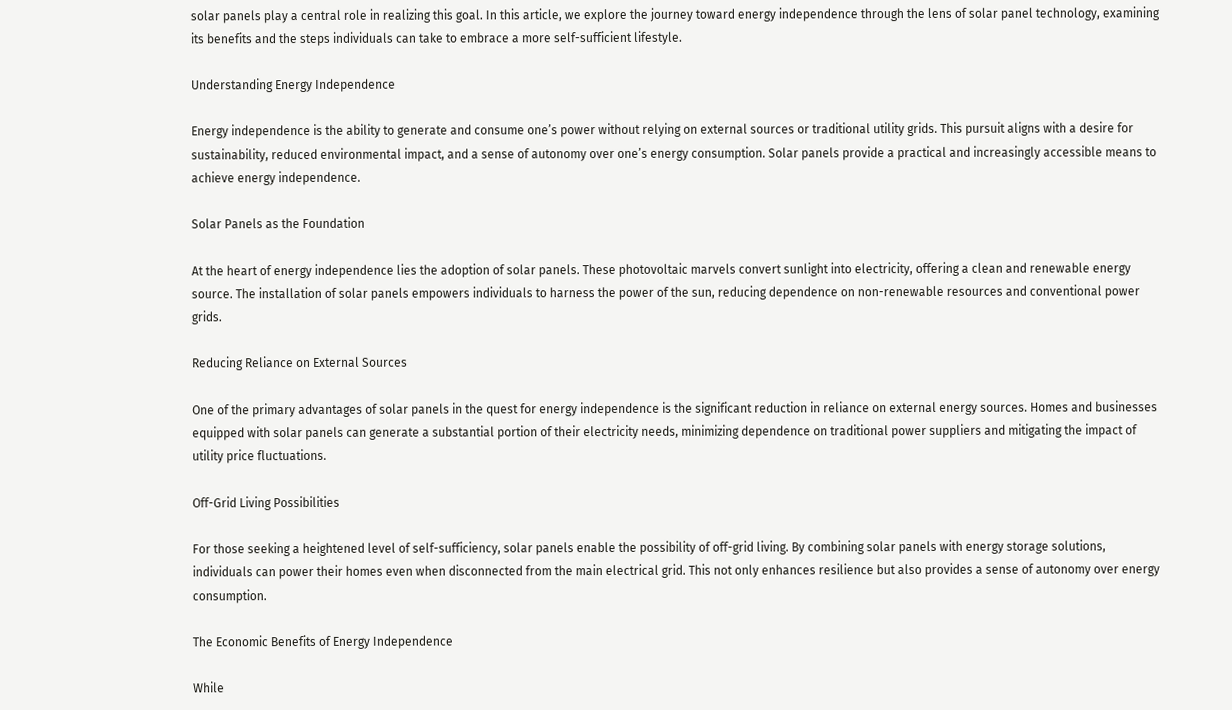solar panels play a central role in realizing this goal. In this article, we explore the journey toward energy independence through the lens of solar panel technology, examining its benefits and the steps individuals can take to embrace a more self-sufficient lifestyle.

Understanding Energy Independence

Energy independence is the ability to generate and consume one’s power without relying on external sources or traditional utility grids. This pursuit aligns with a desire for sustainability, reduced environmental impact, and a sense of autonomy over one’s energy consumption. Solar panels provide a practical and increasingly accessible means to achieve energy independence.

Solar Panels as the Foundation

At the heart of energy independence lies the adoption of solar panels. These photovoltaic marvels convert sunlight into electricity, offering a clean and renewable energy source. The installation of solar panels empowers individuals to harness the power of the sun, reducing dependence on non-renewable resources and conventional power grids.

Reducing Reliance on External Sources

One of the primary advantages of solar panels in the quest for energy independence is the significant reduction in reliance on external energy sources. Homes and businesses equipped with solar panels can generate a substantial portion of their electricity needs, minimizing dependence on traditional power suppliers and mitigating the impact of utility price fluctuations.

Off-Grid Living Possibilities

For those seeking a heightened level of self-sufficiency, solar panels enable the possibility of off-grid living. By combining solar panels with energy storage solutions, individuals can power their homes even when disconnected from the main electrical grid. This not only enhances resilience but also provides a sense of autonomy over energy consumption.

The Economic Benefits of Energy Independence

While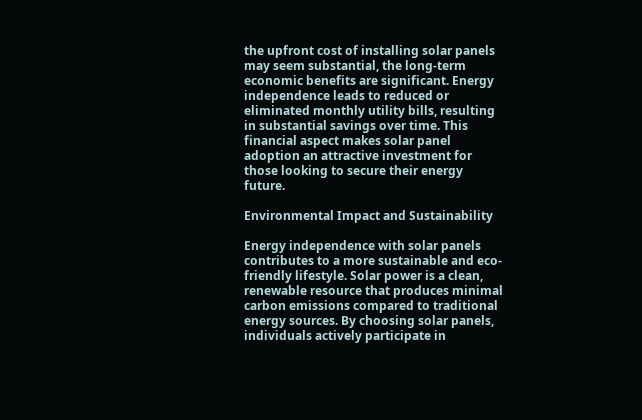the upfront cost of installing solar panels may seem substantial, the long-term economic benefits are significant. Energy independence leads to reduced or eliminated monthly utility bills, resulting in substantial savings over time. This financial aspect makes solar panel adoption an attractive investment for those looking to secure their energy future.

Environmental Impact and Sustainability

Energy independence with solar panels contributes to a more sustainable and eco-friendly lifestyle. Solar power is a clean, renewable resource that produces minimal carbon emissions compared to traditional energy sources. By choosing solar panels, individuals actively participate in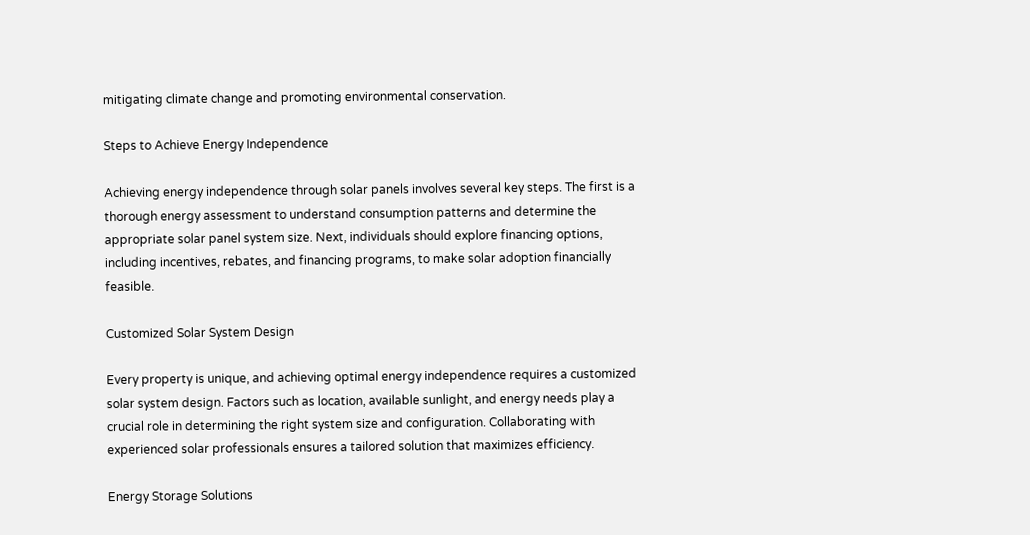mitigating climate change and promoting environmental conservation.

Steps to Achieve Energy Independence

Achieving energy independence through solar panels involves several key steps. The first is a thorough energy assessment to understand consumption patterns and determine the appropriate solar panel system size. Next, individuals should explore financing options, including incentives, rebates, and financing programs, to make solar adoption financially feasible.

Customized Solar System Design

Every property is unique, and achieving optimal energy independence requires a customized solar system design. Factors such as location, available sunlight, and energy needs play a crucial role in determining the right system size and configuration. Collaborating with experienced solar professionals ensures a tailored solution that maximizes efficiency.

Energy Storage Solutions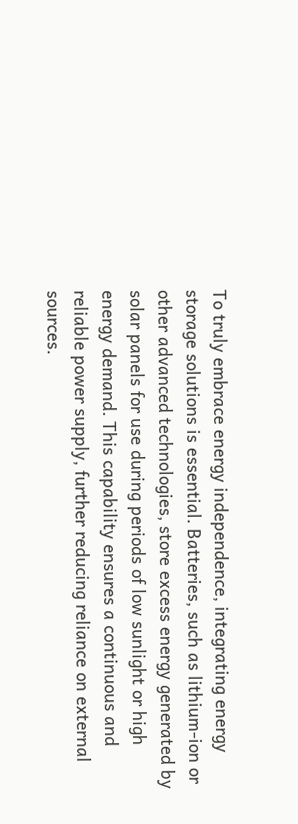To truly embrace energy independence, integrating energy storage solutions is essential. Batteries, such as lithium-ion or other advanced technologies, store excess energy generated by solar panels for use during periods of low sunlight or high energy demand. This capability ensures a continuous and reliable power supply, further reducing reliance on external sources.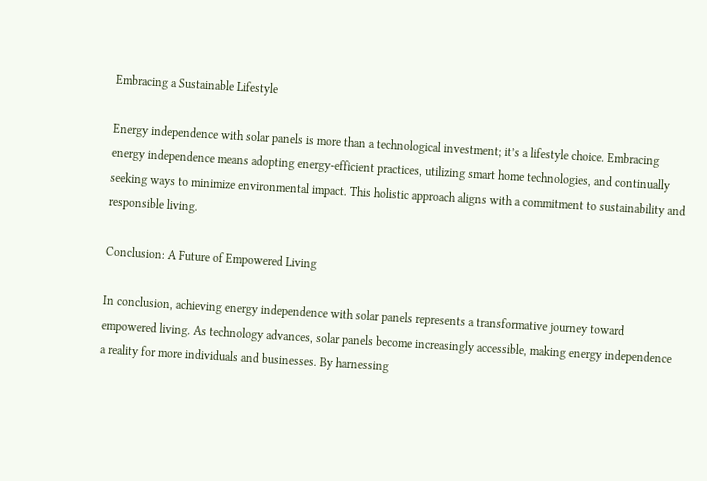Embracing a Sustainable Lifestyle

Energy independence with solar panels is more than a technological investment; it’s a lifestyle choice. Embracing energy independence means adopting energy-efficient practices, utilizing smart home technologies, and continually seeking ways to minimize environmental impact. This holistic approach aligns with a commitment to sustainability and responsible living.

Conclusion: A Future of Empowered Living

In conclusion, achieving energy independence with solar panels represents a transformative journey toward empowered living. As technology advances, solar panels become increasingly accessible, making energy independence a reality for more individuals and businesses. By harnessing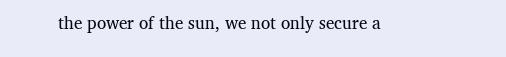the power of the sun, we not only secure a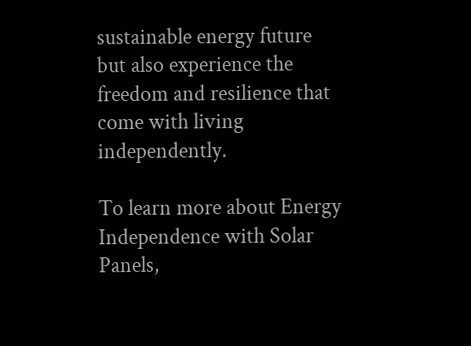sustainable energy future but also experience the freedom and resilience that come with living independently.

To learn more about Energy Independence with Solar Panels,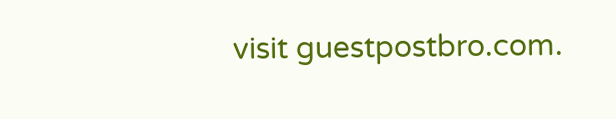visit guestpostbro.com.